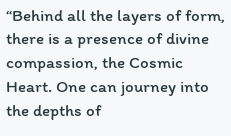“Behind all the layers of form, there is a presence of divine compassion, the Cosmic Heart. One can journey into the depths of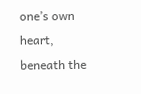one’s own heart, beneath the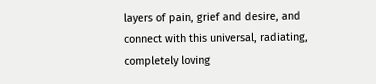layers of pain, grief and desire, and connect with this universal, radiating, completely loving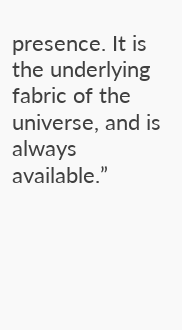presence. It is the underlying fabric of the universe, and is always available.”